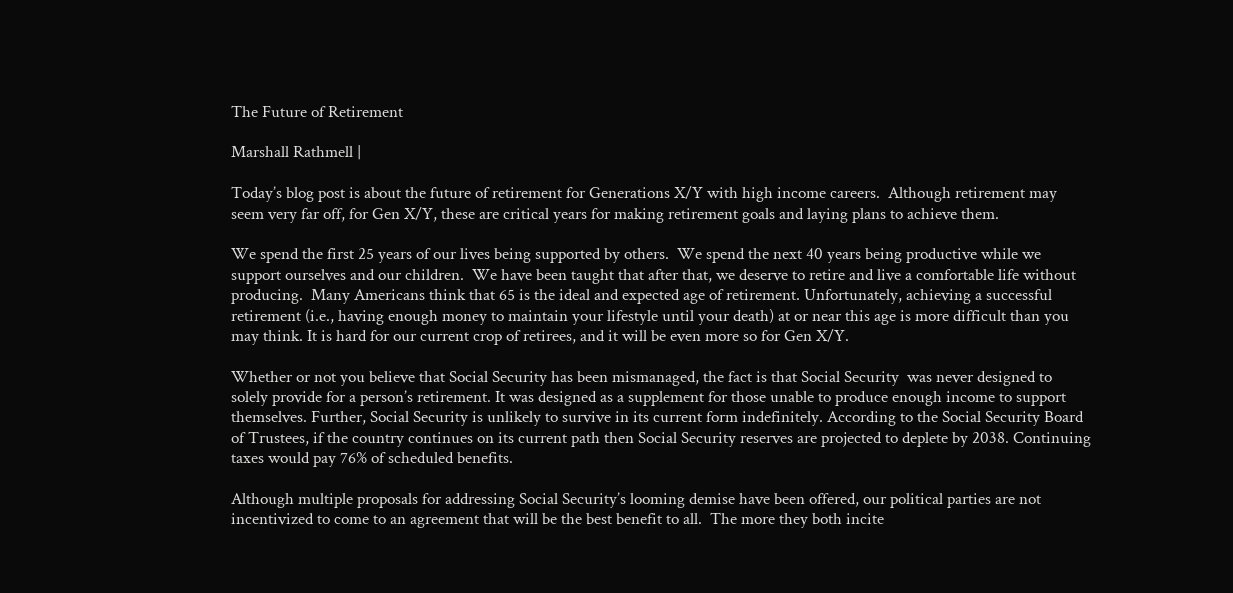The Future of Retirement

Marshall Rathmell |

Today’s blog post is about the future of retirement for Generations X/Y with high income careers.  Although retirement may seem very far off, for Gen X/Y, these are critical years for making retirement goals and laying plans to achieve them.

We spend the first 25 years of our lives being supported by others.  We spend the next 40 years being productive while we support ourselves and our children.  We have been taught that after that, we deserve to retire and live a comfortable life without producing.  Many Americans think that 65 is the ideal and expected age of retirement. Unfortunately, achieving a successful retirement (i.e., having enough money to maintain your lifestyle until your death) at or near this age is more difficult than you may think. It is hard for our current crop of retirees, and it will be even more so for Gen X/Y.

Whether or not you believe that Social Security has been mismanaged, the fact is that Social Security  was never designed to solely provide for a person’s retirement. It was designed as a supplement for those unable to produce enough income to support themselves. Further, Social Security is unlikely to survive in its current form indefinitely. According to the Social Security Board of Trustees, if the country continues on its current path then Social Security reserves are projected to deplete by 2038. Continuing taxes would pay 76% of scheduled benefits.

Although multiple proposals for addressing Social Security’s looming demise have been offered, our political parties are not incentivized to come to an agreement that will be the best benefit to all.  The more they both incite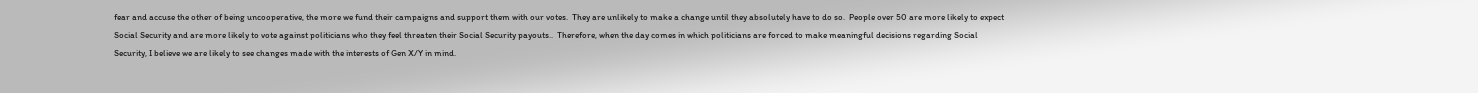fear and accuse the other of being uncooperative, the more we fund their campaigns and support them with our votes.  They are unlikely to make a change until they absolutely have to do so.  People over 50 are more likely to expect Social Security and are more likely to vote against politicians who they feel threaten their Social Security payouts..  Therefore, when the day comes in which politicians are forced to make meaningful decisions regarding Social Security, I believe we are likely to see changes made with the interests of Gen X/Y in mind.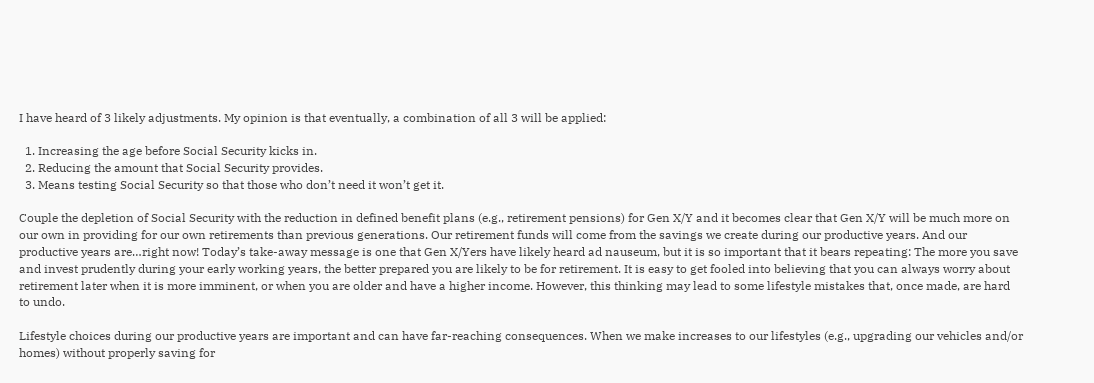I have heard of 3 likely adjustments. My opinion is that eventually, a combination of all 3 will be applied:

  1. Increasing the age before Social Security kicks in.
  2. Reducing the amount that Social Security provides.
  3. Means testing Social Security so that those who don’t need it won’t get it.

Couple the depletion of Social Security with the reduction in defined benefit plans (e.g., retirement pensions) for Gen X/Y and it becomes clear that Gen X/Y will be much more on our own in providing for our own retirements than previous generations. Our retirement funds will come from the savings we create during our productive years. And our productive years are…right now! Today’s take-away message is one that Gen X/Yers have likely heard ad nauseum, but it is so important that it bears repeating: The more you save and invest prudently during your early working years, the better prepared you are likely to be for retirement. It is easy to get fooled into believing that you can always worry about retirement later when it is more imminent, or when you are older and have a higher income. However, this thinking may lead to some lifestyle mistakes that, once made, are hard to undo.

Lifestyle choices during our productive years are important and can have far-reaching consequences. When we make increases to our lifestyles (e.g., upgrading our vehicles and/or homes) without properly saving for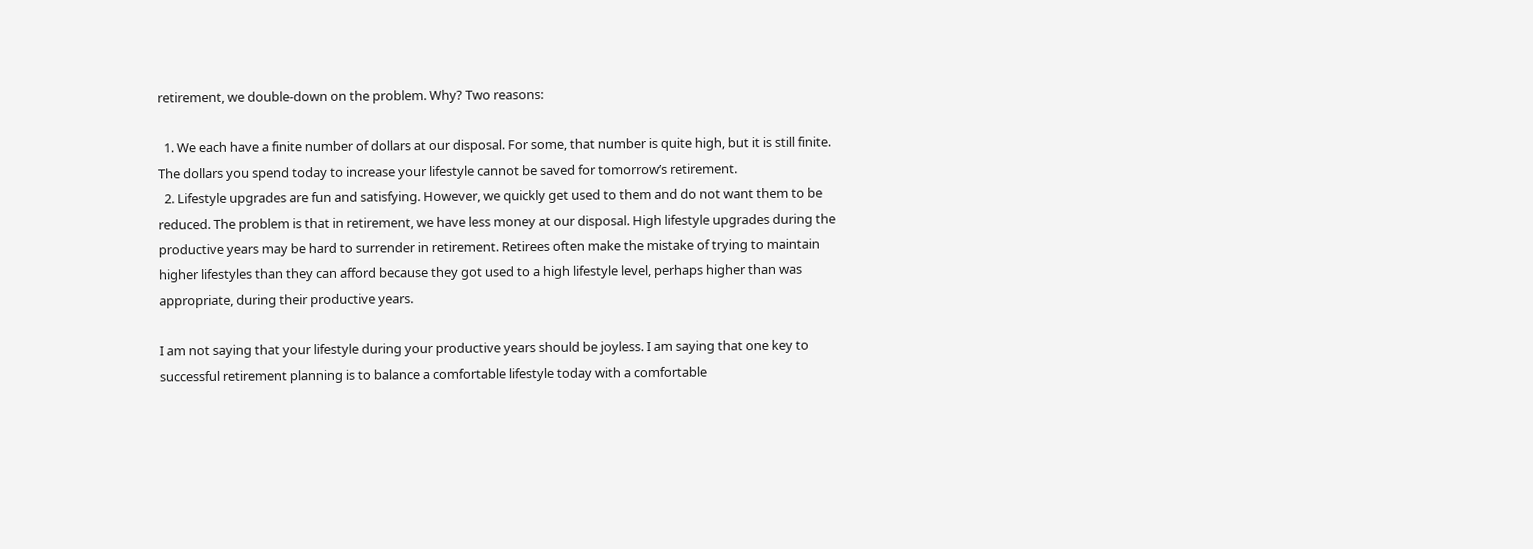retirement, we double-down on the problem. Why? Two reasons:

  1. We each have a finite number of dollars at our disposal. For some, that number is quite high, but it is still finite. The dollars you spend today to increase your lifestyle cannot be saved for tomorrow’s retirement.
  2. Lifestyle upgrades are fun and satisfying. However, we quickly get used to them and do not want them to be reduced. The problem is that in retirement, we have less money at our disposal. High lifestyle upgrades during the productive years may be hard to surrender in retirement. Retirees often make the mistake of trying to maintain higher lifestyles than they can afford because they got used to a high lifestyle level, perhaps higher than was appropriate, during their productive years.

I am not saying that your lifestyle during your productive years should be joyless. I am saying that one key to successful retirement planning is to balance a comfortable lifestyle today with a comfortable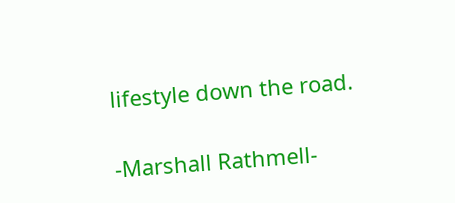lifestyle down the road.

-Marshall Rathmell-